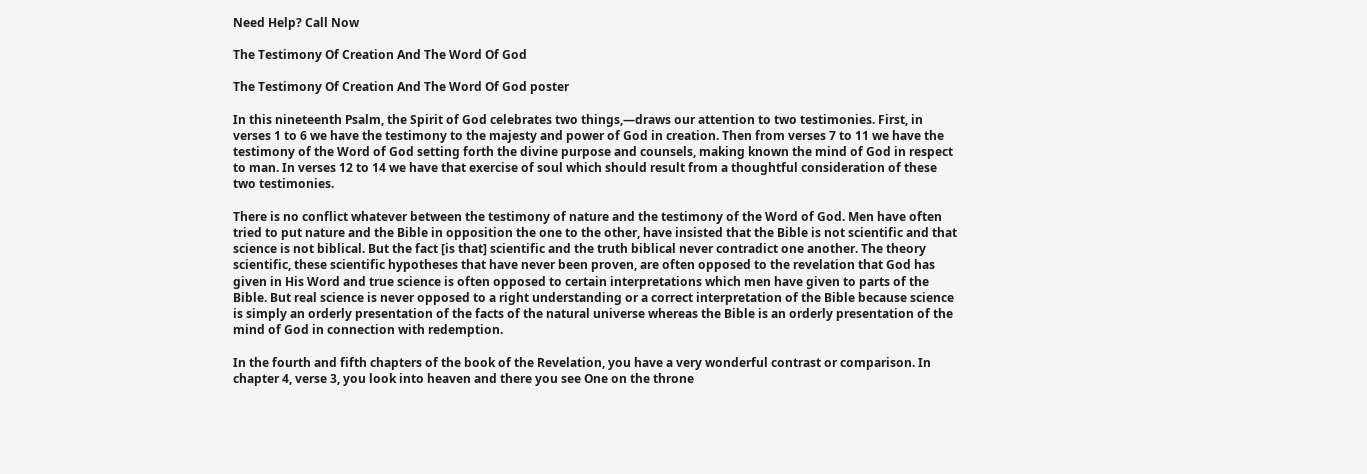Need Help? Call Now

The Testimony Of Creation And The Word Of God

The Testimony Of Creation And The Word Of God poster

In this nineteenth Psalm, the Spirit of God celebrates two things,—draws our attention to two testimonies. First, in verses 1 to 6 we have the testimony to the majesty and power of God in creation. Then from verses 7 to 11 we have the testimony of the Word of God setting forth the divine purpose and counsels, making known the mind of God in respect to man. In verses 12 to 14 we have that exercise of soul which should result from a thoughtful consideration of these two testimonies.

There is no conflict whatever between the testimony of nature and the testimony of the Word of God. Men have often tried to put nature and the Bible in opposition the one to the other, have insisted that the Bible is not scientific and that science is not biblical. But the fact [is that] scientific and the truth biblical never contradict one another. The theory scientific, these scientific hypotheses that have never been proven, are often opposed to the revelation that God has given in His Word and true science is often opposed to certain interpretations which men have given to parts of the Bible. But real science is never opposed to a right understanding or a correct interpretation of the Bible because science is simply an orderly presentation of the facts of the natural universe whereas the Bible is an orderly presentation of the mind of God in connection with redemption.

In the fourth and fifth chapters of the book of the Revelation, you have a very wonderful contrast or comparison. In chapter 4, verse 3, you look into heaven and there you see One on the throne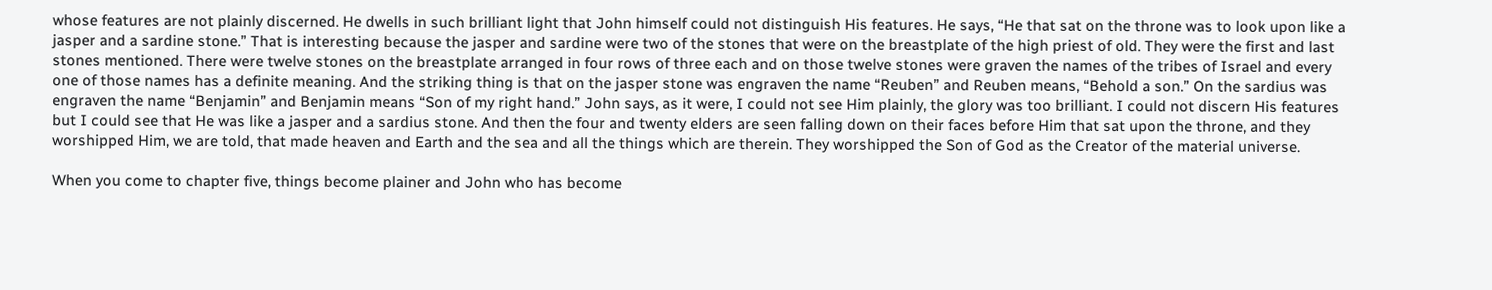whose features are not plainly discerned. He dwells in such brilliant light that John himself could not distinguish His features. He says, “He that sat on the throne was to look upon like a jasper and a sardine stone.” That is interesting because the jasper and sardine were two of the stones that were on the breastplate of the high priest of old. They were the first and last stones mentioned. There were twelve stones on the breastplate arranged in four rows of three each and on those twelve stones were graven the names of the tribes of Israel and every one of those names has a definite meaning. And the striking thing is that on the jasper stone was engraven the name “Reuben” and Reuben means, “Behold a son.” On the sardius was engraven the name “Benjamin” and Benjamin means “Son of my right hand.” John says, as it were, I could not see Him plainly, the glory was too brilliant. I could not discern His features but I could see that He was like a jasper and a sardius stone. And then the four and twenty elders are seen falling down on their faces before Him that sat upon the throne, and they worshipped Him, we are told, that made heaven and Earth and the sea and all the things which are therein. They worshipped the Son of God as the Creator of the material universe.

When you come to chapter five, things become plainer and John who has become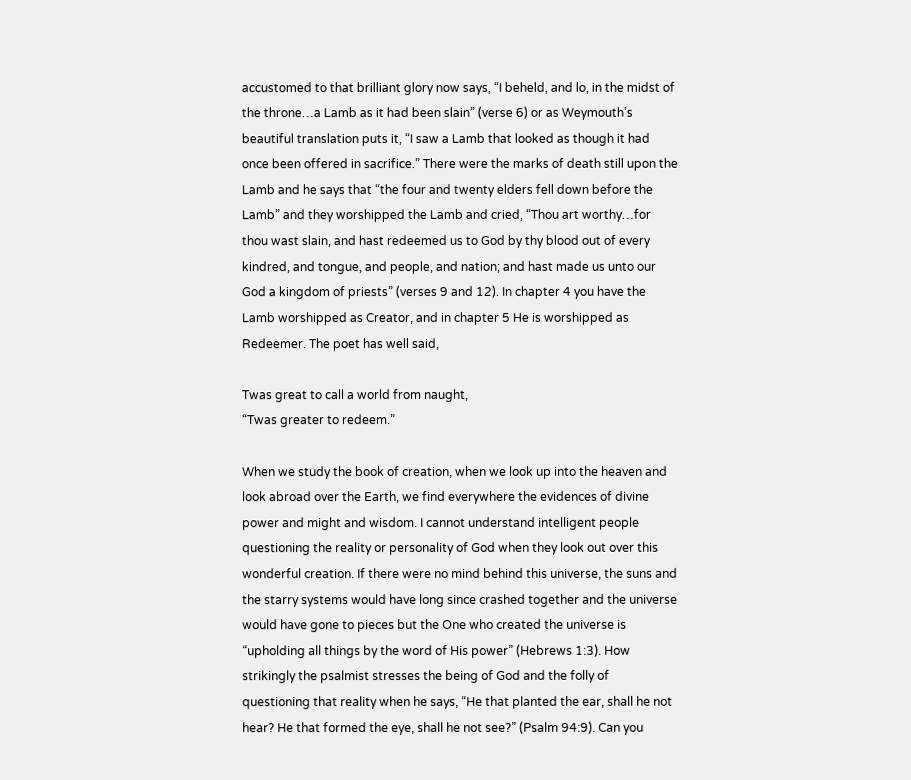accustomed to that brilliant glory now says, “I beheld, and lo, in the midst of the throne…a Lamb as it had been slain” (verse 6) or as Weymouth’s beautiful translation puts it, “I saw a Lamb that looked as though it had once been offered in sacrifice.” There were the marks of death still upon the Lamb and he says that “the four and twenty elders fell down before the Lamb” and they worshipped the Lamb and cried, “Thou art worthy…for thou wast slain, and hast redeemed us to God by thy blood out of every kindred, and tongue, and people, and nation; and hast made us unto our God a kingdom of priests” (verses 9 and 12). In chapter 4 you have the Lamb worshipped as Creator, and in chapter 5 He is worshipped as Redeemer. The poet has well said,

Twas great to call a world from naught,
“Twas greater to redeem.”

When we study the book of creation, when we look up into the heaven and look abroad over the Earth, we find everywhere the evidences of divine power and might and wisdom. I cannot understand intelligent people questioning the reality or personality of God when they look out over this wonderful creation. If there were no mind behind this universe, the suns and the starry systems would have long since crashed together and the universe would have gone to pieces but the One who created the universe is “upholding all things by the word of His power” (Hebrews 1:3). How strikingly the psalmist stresses the being of God and the folly of questioning that reality when he says, “He that planted the ear, shall he not hear? He that formed the eye, shall he not see?” (Psalm 94:9). Can you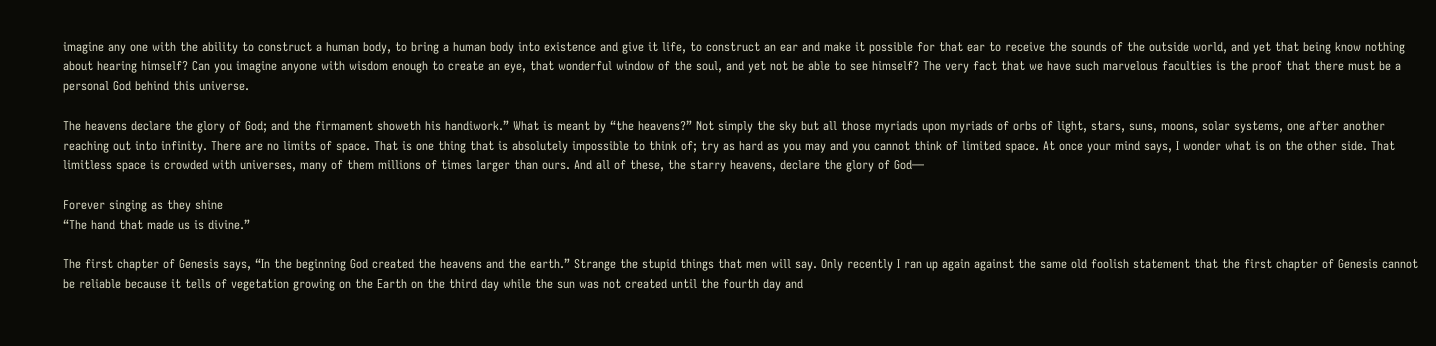imagine any one with the ability to construct a human body, to bring a human body into existence and give it life, to construct an ear and make it possible for that ear to receive the sounds of the outside world, and yet that being know nothing about hearing himself? Can you imagine anyone with wisdom enough to create an eye, that wonderful window of the soul, and yet not be able to see himself? The very fact that we have such marvelous faculties is the proof that there must be a personal God behind this universe.

The heavens declare the glory of God; and the firmament showeth his handiwork.” What is meant by “the heavens?” Not simply the sky but all those myriads upon myriads of orbs of light, stars, suns, moons, solar systems, one after another reaching out into infinity. There are no limits of space. That is one thing that is absolutely impossible to think of; try as hard as you may and you cannot think of limited space. At once your mind says, I wonder what is on the other side. That limitless space is crowded with universes, many of them millions of times larger than ours. And all of these, the starry heavens, declare the glory of God—

Forever singing as they shine
“The hand that made us is divine.”

The first chapter of Genesis says, “In the beginning God created the heavens and the earth.” Strange the stupid things that men will say. Only recently I ran up again against the same old foolish statement that the first chapter of Genesis cannot be reliable because it tells of vegetation growing on the Earth on the third day while the sun was not created until the fourth day and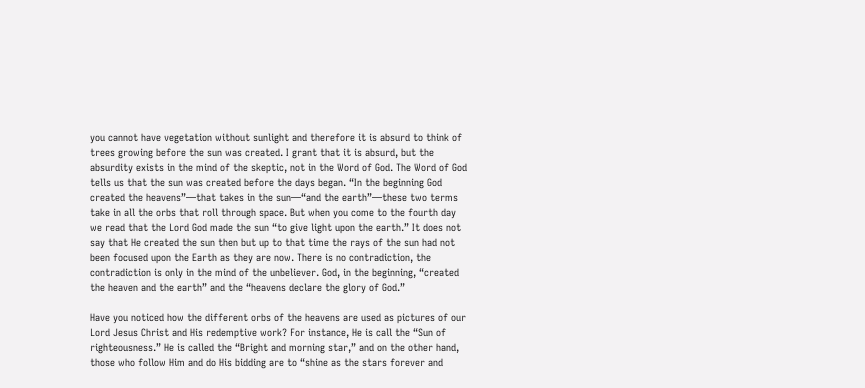you cannot have vegetation without sunlight and therefore it is absurd to think of trees growing before the sun was created. I grant that it is absurd, but the absurdity exists in the mind of the skeptic, not in the Word of God. The Word of God tells us that the sun was created before the days began. “In the beginning God created the heavens”—that takes in the sun—“and the earth”—these two terms take in all the orbs that roll through space. But when you come to the fourth day we read that the Lord God made the sun “to give light upon the earth.” It does not say that He created the sun then but up to that time the rays of the sun had not been focused upon the Earth as they are now. There is no contradiction, the contradiction is only in the mind of the unbeliever. God, in the beginning, “created the heaven and the earth” and the “heavens declare the glory of God.”

Have you noticed how the different orbs of the heavens are used as pictures of our Lord Jesus Christ and His redemptive work? For instance, He is call the “Sun of righteousness.” He is called the “Bright and morning star,” and on the other hand, those who follow Him and do His bidding are to “shine as the stars forever and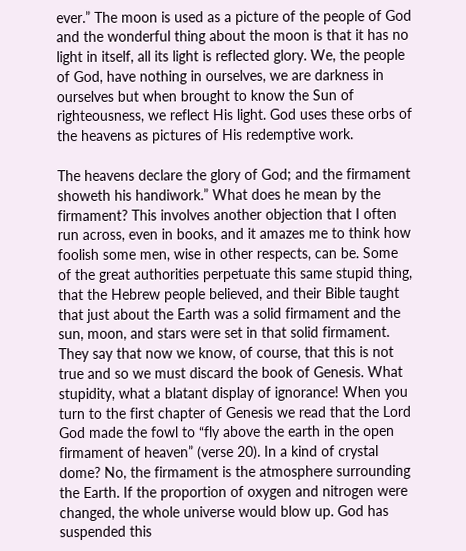ever.” The moon is used as a picture of the people of God and the wonderful thing about the moon is that it has no light in itself, all its light is reflected glory. We, the people of God, have nothing in ourselves, we are darkness in ourselves but when brought to know the Sun of righteousness, we reflect His light. God uses these orbs of the heavens as pictures of His redemptive work.

The heavens declare the glory of God; and the firmament showeth his handiwork.” What does he mean by the firmament? This involves another objection that I often run across, even in books, and it amazes me to think how foolish some men, wise in other respects, can be. Some of the great authorities perpetuate this same stupid thing, that the Hebrew people believed, and their Bible taught that just about the Earth was a solid firmament and the sun, moon, and stars were set in that solid firmament. They say that now we know, of course, that this is not true and so we must discard the book of Genesis. What stupidity, what a blatant display of ignorance! When you turn to the first chapter of Genesis we read that the Lord God made the fowl to “fly above the earth in the open firmament of heaven” (verse 20). In a kind of crystal dome? No, the firmament is the atmosphere surrounding the Earth. If the proportion of oxygen and nitrogen were changed, the whole universe would blow up. God has suspended this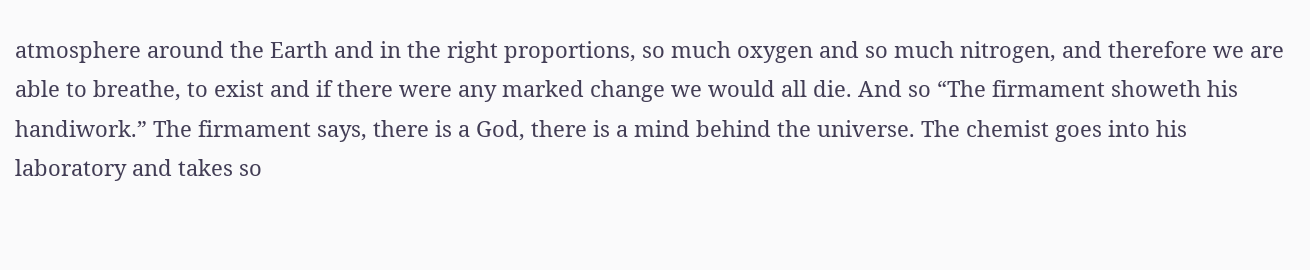atmosphere around the Earth and in the right proportions, so much oxygen and so much nitrogen, and therefore we are able to breathe, to exist and if there were any marked change we would all die. And so “The firmament showeth his handiwork.” The firmament says, there is a God, there is a mind behind the universe. The chemist goes into his laboratory and takes so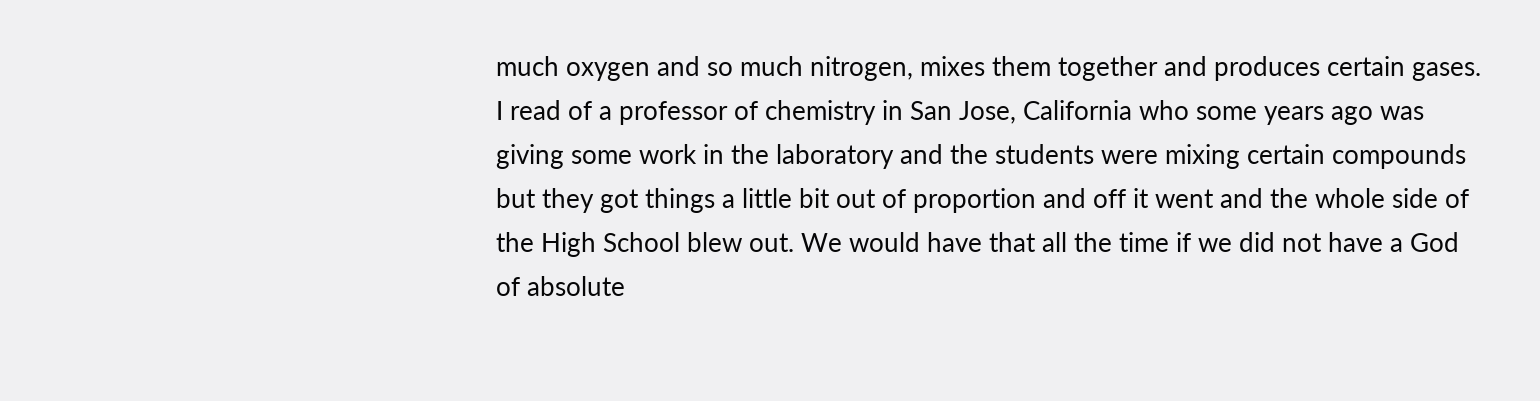much oxygen and so much nitrogen, mixes them together and produces certain gases. I read of a professor of chemistry in San Jose, California who some years ago was giving some work in the laboratory and the students were mixing certain compounds but they got things a little bit out of proportion and off it went and the whole side of the High School blew out. We would have that all the time if we did not have a God of absolute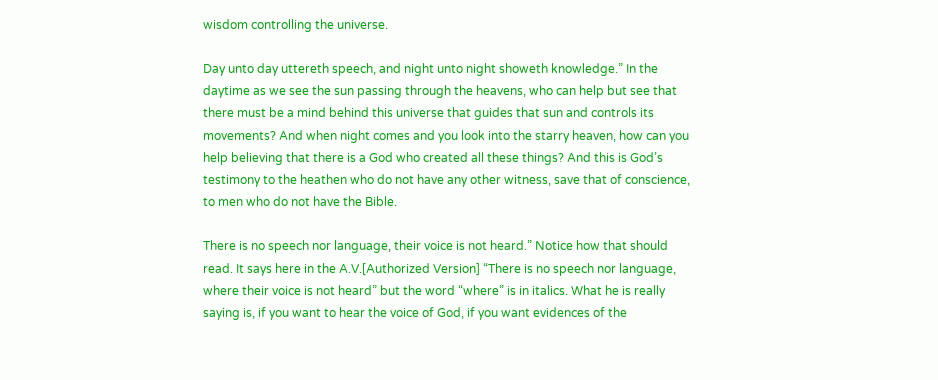wisdom controlling the universe.

Day unto day uttereth speech, and night unto night showeth knowledge.” In the daytime as we see the sun passing through the heavens, who can help but see that there must be a mind behind this universe that guides that sun and controls its movements? And when night comes and you look into the starry heaven, how can you help believing that there is a God who created all these things? And this is God’s testimony to the heathen who do not have any other witness, save that of conscience, to men who do not have the Bible.

There is no speech nor language, their voice is not heard.” Notice how that should read. It says here in the A.V.[Authorized Version] “There is no speech nor language, where their voice is not heard” but the word “where” is in italics. What he is really saying is, if you want to hear the voice of God, if you want evidences of the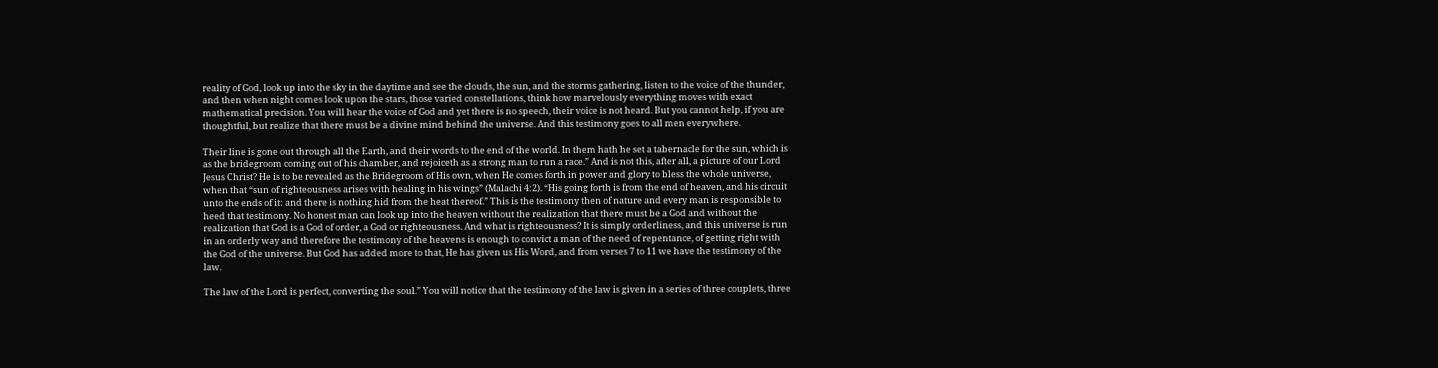reality of God, look up into the sky in the daytime and see the clouds, the sun, and the storms gathering, listen to the voice of the thunder, and then when night comes look upon the stars, those varied constellations, think how marvelously everything moves with exact mathematical precision. You will hear the voice of God and yet there is no speech, their voice is not heard. But you cannot help, if you are thoughtful, but realize that there must be a divine mind behind the universe. And this testimony goes to all men everywhere.

Their line is gone out through all the Earth, and their words to the end of the world. In them hath he set a tabernacle for the sun, which is as the bridegroom coming out of his chamber, and rejoiceth as a strong man to run a race.” And is not this, after all, a picture of our Lord Jesus Christ? He is to be revealed as the Bridegroom of His own, when He comes forth in power and glory to bless the whole universe, when that “sun of righteousness arises with healing in his wings” (Malachi 4:2). “His going forth is from the end of heaven, and his circuit unto the ends of it: and there is nothing hid from the heat thereof.” This is the testimony then of nature and every man is responsible to heed that testimony. No honest man can look up into the heaven without the realization that there must be a God and without the realization that God is a God of order, a God or righteousness. And what is righteousness? It is simply orderliness, and this universe is run in an orderly way and therefore the testimony of the heavens is enough to convict a man of the need of repentance, of getting right with the God of the universe. But God has added more to that, He has given us His Word, and from verses 7 to 11 we have the testimony of the law.

The law of the Lord is perfect, converting the soul.” You will notice that the testimony of the law is given in a series of three couplets, three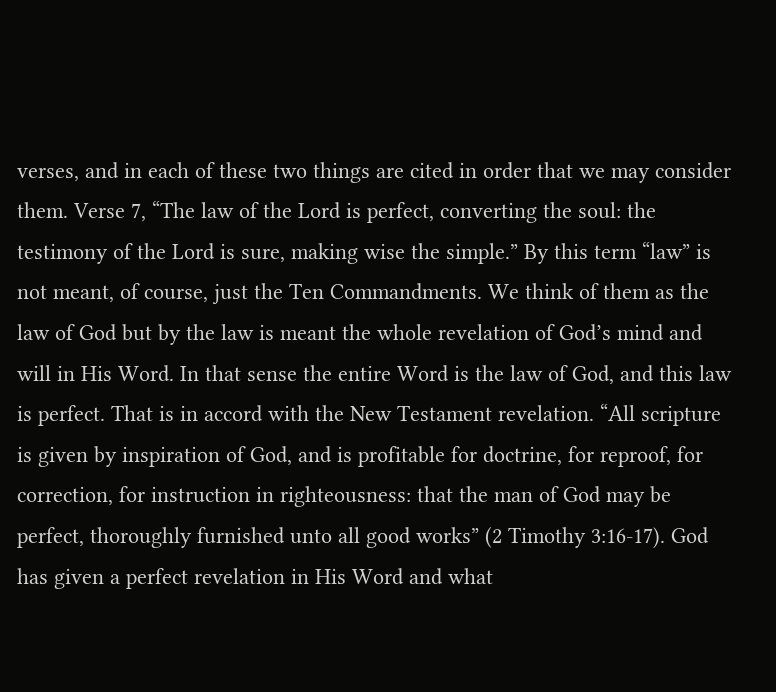verses, and in each of these two things are cited in order that we may consider them. Verse 7, “The law of the Lord is perfect, converting the soul: the testimony of the Lord is sure, making wise the simple.” By this term “law” is not meant, of course, just the Ten Commandments. We think of them as the law of God but by the law is meant the whole revelation of God’s mind and will in His Word. In that sense the entire Word is the law of God, and this law is perfect. That is in accord with the New Testament revelation. “All scripture is given by inspiration of God, and is profitable for doctrine, for reproof, for correction, for instruction in righteousness: that the man of God may be perfect, thoroughly furnished unto all good works” (2 Timothy 3:16-17). God has given a perfect revelation in His Word and what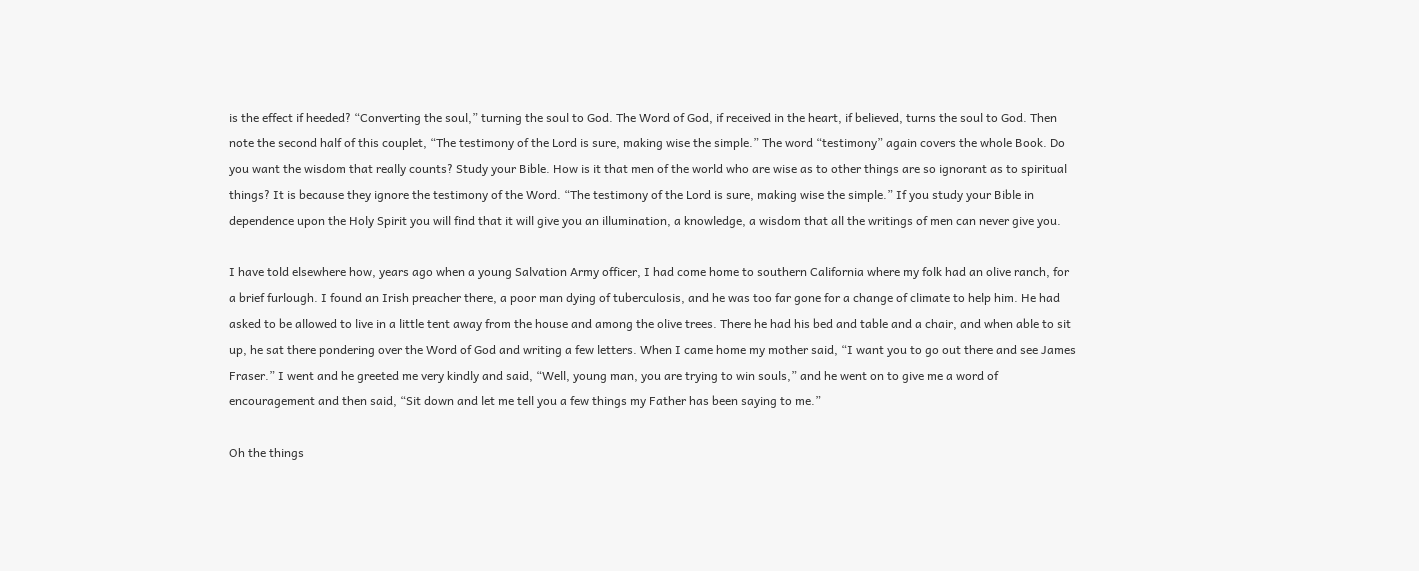is the effect if heeded? “Converting the soul,” turning the soul to God. The Word of God, if received in the heart, if believed, turns the soul to God. Then note the second half of this couplet, “The testimony of the Lord is sure, making wise the simple.” The word “testimony” again covers the whole Book. Do you want the wisdom that really counts? Study your Bible. How is it that men of the world who are wise as to other things are so ignorant as to spiritual things? It is because they ignore the testimony of the Word. “The testimony of the Lord is sure, making wise the simple.” If you study your Bible in dependence upon the Holy Spirit you will find that it will give you an illumination, a knowledge, a wisdom that all the writings of men can never give you.

I have told elsewhere how, years ago when a young Salvation Army officer, I had come home to southern California where my folk had an olive ranch, for a brief furlough. I found an Irish preacher there, a poor man dying of tuberculosis, and he was too far gone for a change of climate to help him. He had asked to be allowed to live in a little tent away from the house and among the olive trees. There he had his bed and table and a chair, and when able to sit up, he sat there pondering over the Word of God and writing a few letters. When I came home my mother said, “I want you to go out there and see James Fraser.” I went and he greeted me very kindly and said, “Well, young man, you are trying to win souls,” and he went on to give me a word of encouragement and then said, “Sit down and let me tell you a few things my Father has been saying to me.”

Oh the things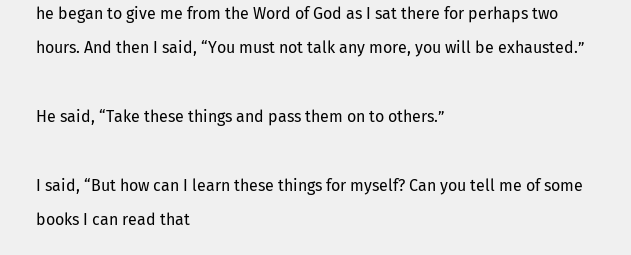he began to give me from the Word of God as I sat there for perhaps two hours. And then I said, “You must not talk any more, you will be exhausted.”

He said, “Take these things and pass them on to others.”

I said, “But how can I learn these things for myself? Can you tell me of some books I can read that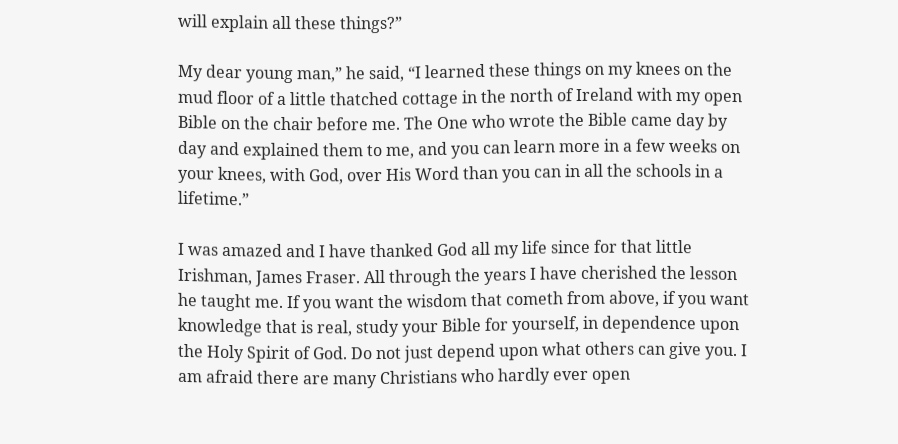will explain all these things?”

My dear young man,” he said, “I learned these things on my knees on the mud floor of a little thatched cottage in the north of Ireland with my open Bible on the chair before me. The One who wrote the Bible came day by day and explained them to me, and you can learn more in a few weeks on your knees, with God, over His Word than you can in all the schools in a lifetime.”

I was amazed and I have thanked God all my life since for that little Irishman, James Fraser. All through the years I have cherished the lesson he taught me. If you want the wisdom that cometh from above, if you want knowledge that is real, study your Bible for yourself, in dependence upon the Holy Spirit of God. Do not just depend upon what others can give you. I am afraid there are many Christians who hardly ever open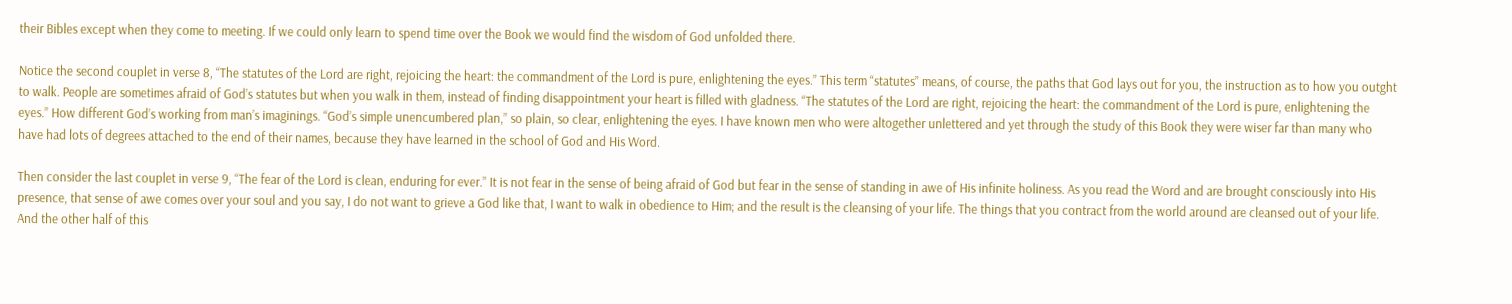their Bibles except when they come to meeting. If we could only learn to spend time over the Book we would find the wisdom of God unfolded there.

Notice the second couplet in verse 8, “The statutes of the Lord are right, rejoicing the heart: the commandment of the Lord is pure, enlightening the eyes.” This term “statutes” means, of course, the paths that God lays out for you, the instruction as to how you outght to walk. People are sometimes afraid of God’s statutes but when you walk in them, instead of finding disappointment your heart is filled with gladness. “The statutes of the Lord are right, rejoicing the heart: the commandment of the Lord is pure, enlightening the eyes.” How different God’s working from man’s imaginings. “God’s simple unencumbered plan,” so plain, so clear, enlightening the eyes. I have known men who were altogether unlettered and yet through the study of this Book they were wiser far than many who have had lots of degrees attached to the end of their names, because they have learned in the school of God and His Word.

Then consider the last couplet in verse 9, “The fear of the Lord is clean, enduring for ever.” It is not fear in the sense of being afraid of God but fear in the sense of standing in awe of His infinite holiness. As you read the Word and are brought consciously into His presence, that sense of awe comes over your soul and you say, I do not want to grieve a God like that, I want to walk in obedience to Him; and the result is the cleansing of your life. The things that you contract from the world around are cleansed out of your life. And the other half of this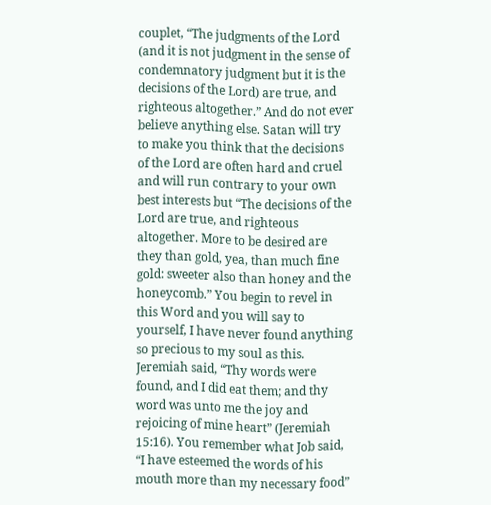couplet, “The judgments of the Lord (and it is not judgment in the sense of condemnatory judgment but it is the decisions of the Lord) are true, and righteous altogether.” And do not ever believe anything else. Satan will try to make you think that the decisions of the Lord are often hard and cruel and will run contrary to your own best interests but “The decisions of the Lord are true, and righteous altogether. More to be desired are they than gold, yea, than much fine gold: sweeter also than honey and the honeycomb.” You begin to revel in this Word and you will say to yourself, I have never found anything so precious to my soul as this. Jeremiah said, “Thy words were found, and I did eat them; and thy word was unto me the joy and rejoicing of mine heart” (Jeremiah 15:16). You remember what Job said, “I have esteemed the words of his mouth more than my necessary food”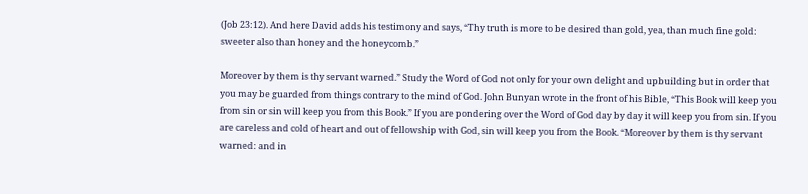(Job 23:12). And here David adds his testimony and says, “Thy truth is more to be desired than gold, yea, than much fine gold: sweeter also than honey and the honeycomb.”

Moreover by them is thy servant warned.” Study the Word of God not only for your own delight and upbuilding but in order that you may be guarded from things contrary to the mind of God. John Bunyan wrote in the front of his Bible, “This Book will keep you from sin or sin will keep you from this Book.” If you are pondering over the Word of God day by day it will keep you from sin. If you are careless and cold of heart and out of fellowship with God, sin will keep you from the Book. “Moreover by them is thy servant warned: and in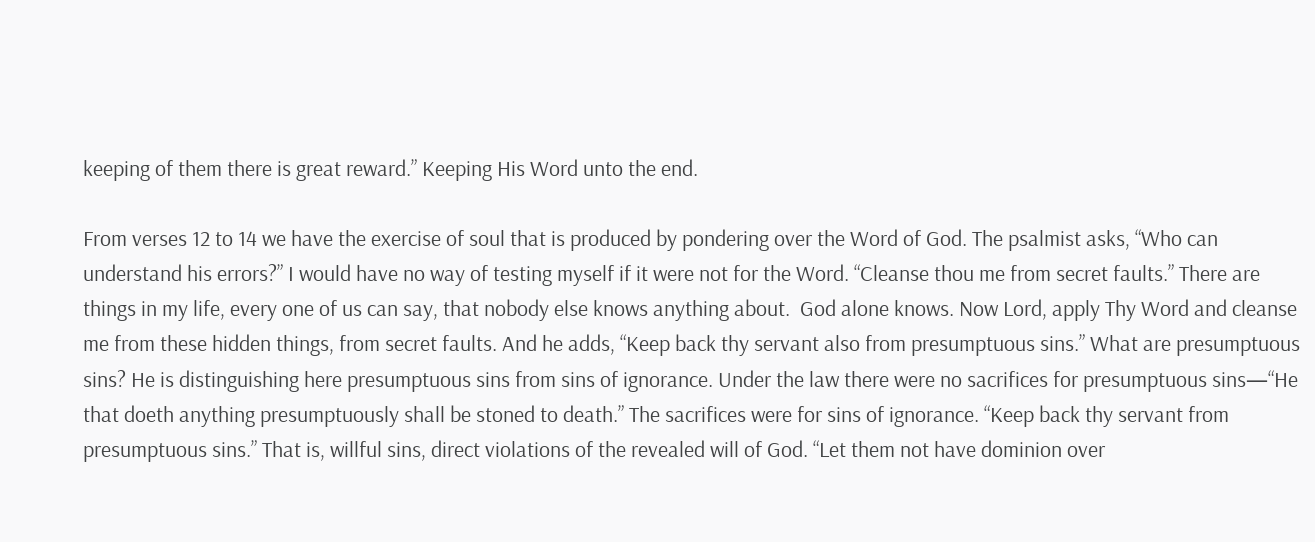keeping of them there is great reward.” Keeping His Word unto the end.

From verses 12 to 14 we have the exercise of soul that is produced by pondering over the Word of God. The psalmist asks, “Who can understand his errors?” I would have no way of testing myself if it were not for the Word. “Cleanse thou me from secret faults.” There are things in my life, every one of us can say, that nobody else knows anything about.  God alone knows. Now Lord, apply Thy Word and cleanse me from these hidden things, from secret faults. And he adds, “Keep back thy servant also from presumptuous sins.” What are presumptuous sins? He is distinguishing here presumptuous sins from sins of ignorance. Under the law there were no sacrifices for presumptuous sins—“He that doeth anything presumptuously shall be stoned to death.” The sacrifices were for sins of ignorance. “Keep back thy servant from presumptuous sins.” That is, willful sins, direct violations of the revealed will of God. “Let them not have dominion over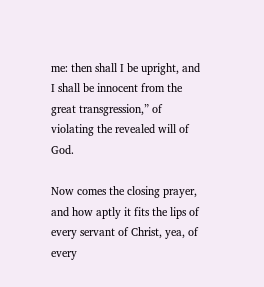me: then shall I be upright, and I shall be innocent from the great transgression,” of violating the revealed will of God.

Now comes the closing prayer, and how aptly it fits the lips of every servant of Christ, yea, of every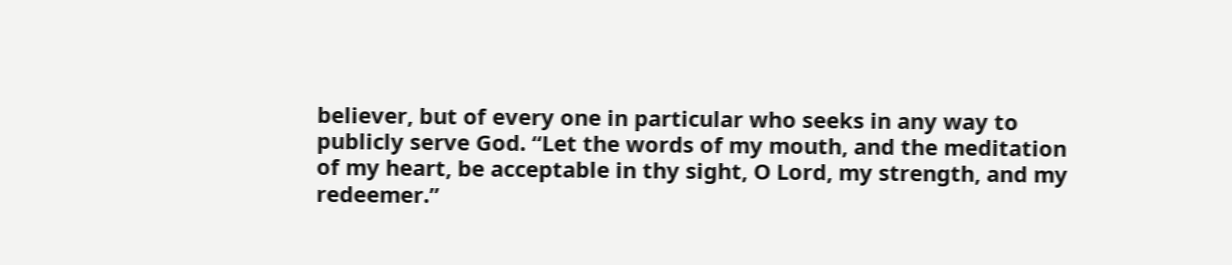believer, but of every one in particular who seeks in any way to publicly serve God. “Let the words of my mouth, and the meditation of my heart, be acceptable in thy sight, O Lord, my strength, and my redeemer.”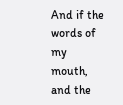And if the words of my mouth, and the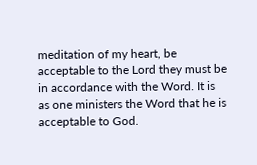meditation of my heart, be acceptable to the Lord they must be in accordance with the Word. It is as one ministers the Word that he is acceptable to God.